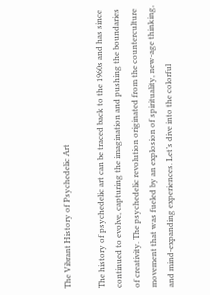The Vibrant History of Psychedelic Art

The history of psychedelic art can be traced back to the 1960s and has since continued to evolve, capturing the imagination and pushing the boundaries of creativity. The psychedelic revolution originated from the counterculture movement that was fueled by an explosion of spirituality, new-age thinking, and mind-expanding experiences. Let’s dive into the colorful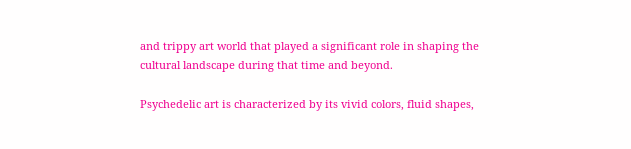and trippy art world that played a significant role in shaping the cultural landscape during that time and beyond.

Psychedelic art is characterized by its vivid colors, fluid shapes,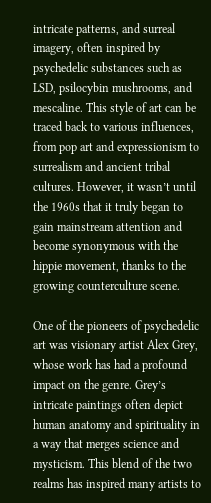intricate patterns, and surreal imagery, often inspired by psychedelic substances such as LSD, psilocybin mushrooms, and mescaline. This style of art can be traced back to various influences, from pop art and expressionism to surrealism and ancient tribal cultures. However, it wasn’t until the 1960s that it truly began to gain mainstream attention and become synonymous with the hippie movement, thanks to the growing counterculture scene.

One of the pioneers of psychedelic art was visionary artist Alex Grey, whose work has had a profound impact on the genre. Grey’s intricate paintings often depict human anatomy and spirituality in a way that merges science and mysticism. This blend of the two realms has inspired many artists to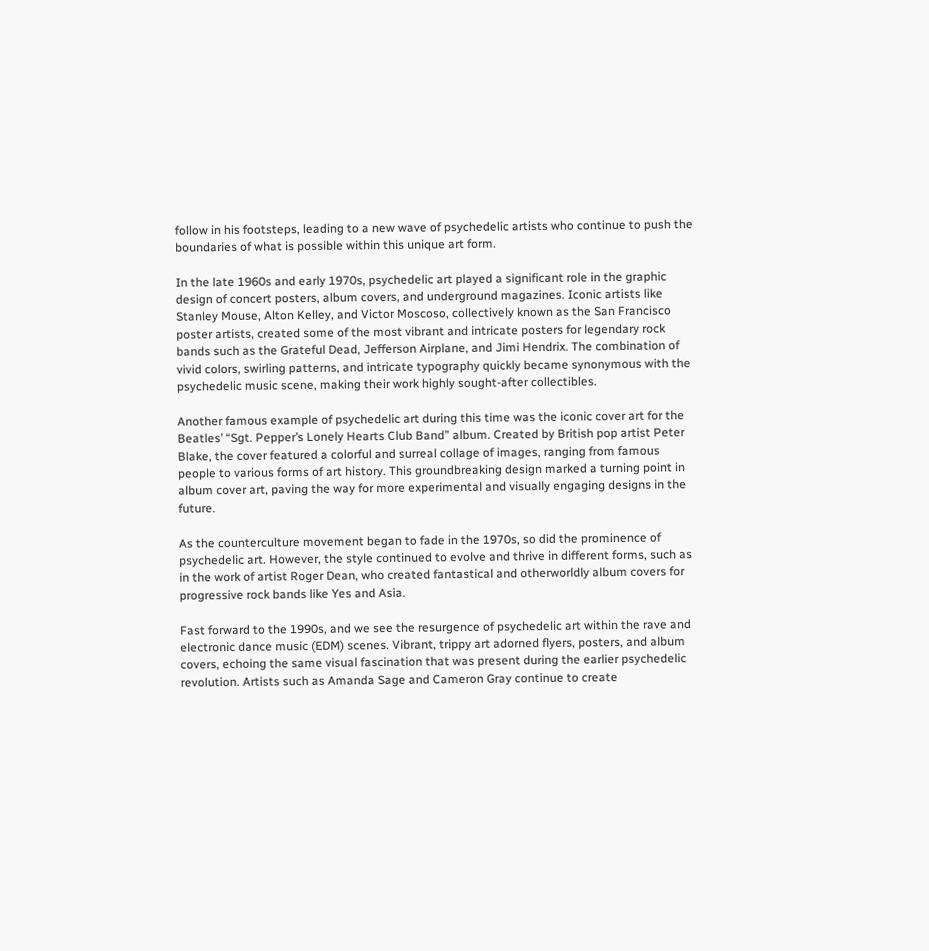follow in his footsteps, leading to a new wave of psychedelic artists who continue to push the boundaries of what is possible within this unique art form.

In the late 1960s and early 1970s, psychedelic art played a significant role in the graphic design of concert posters, album covers, and underground magazines. Iconic artists like Stanley Mouse, Alton Kelley, and Victor Moscoso, collectively known as the San Francisco poster artists, created some of the most vibrant and intricate posters for legendary rock bands such as the Grateful Dead, Jefferson Airplane, and Jimi Hendrix. The combination of vivid colors, swirling patterns, and intricate typography quickly became synonymous with the psychedelic music scene, making their work highly sought-after collectibles.

Another famous example of psychedelic art during this time was the iconic cover art for the Beatles’ “Sgt. Pepper’s Lonely Hearts Club Band” album. Created by British pop artist Peter Blake, the cover featured a colorful and surreal collage of images, ranging from famous people to various forms of art history. This groundbreaking design marked a turning point in album cover art, paving the way for more experimental and visually engaging designs in the future.

As the counterculture movement began to fade in the 1970s, so did the prominence of psychedelic art. However, the style continued to evolve and thrive in different forms, such as in the work of artist Roger Dean, who created fantastical and otherworldly album covers for progressive rock bands like Yes and Asia.

Fast forward to the 1990s, and we see the resurgence of psychedelic art within the rave and electronic dance music (EDM) scenes. Vibrant, trippy art adorned flyers, posters, and album covers, echoing the same visual fascination that was present during the earlier psychedelic revolution. Artists such as Amanda Sage and Cameron Gray continue to create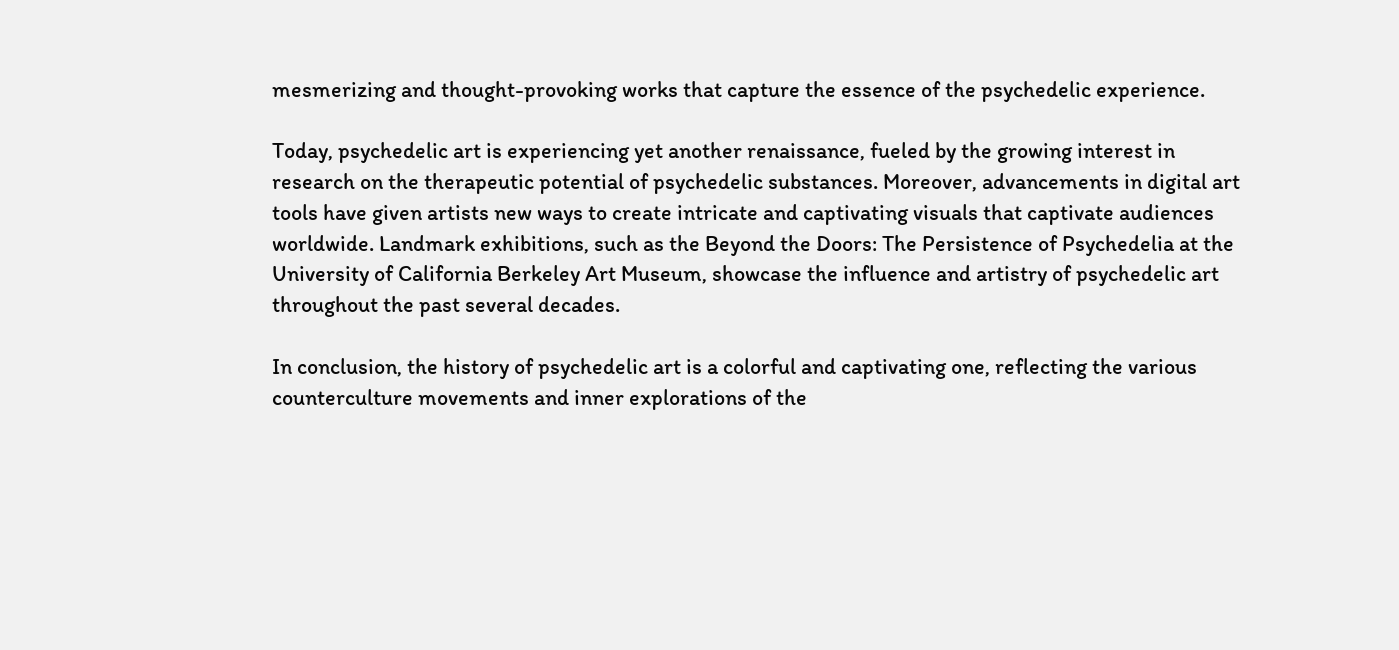mesmerizing and thought-provoking works that capture the essence of the psychedelic experience.

Today, psychedelic art is experiencing yet another renaissance, fueled by the growing interest in research on the therapeutic potential of psychedelic substances. Moreover, advancements in digital art tools have given artists new ways to create intricate and captivating visuals that captivate audiences worldwide. Landmark exhibitions, such as the Beyond the Doors: The Persistence of Psychedelia at the University of California Berkeley Art Museum, showcase the influence and artistry of psychedelic art throughout the past several decades.

In conclusion, the history of psychedelic art is a colorful and captivating one, reflecting the various counterculture movements and inner explorations of the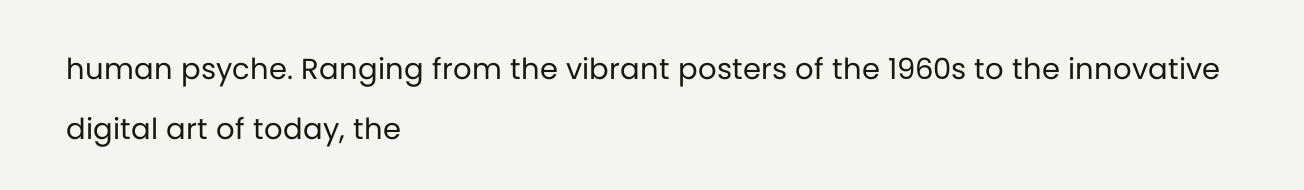human psyche. Ranging from the vibrant posters of the 1960s to the innovative digital art of today, the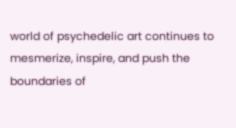world of psychedelic art continues to mesmerize, inspire, and push the boundaries of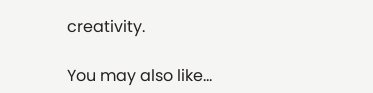creativity.

You may also like...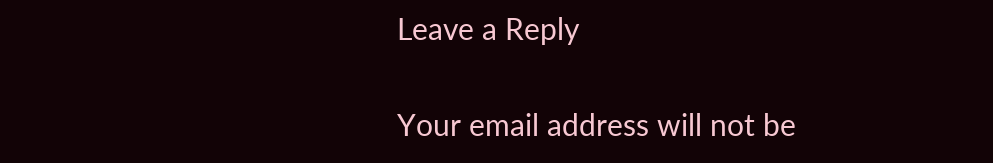Leave a Reply

Your email address will not be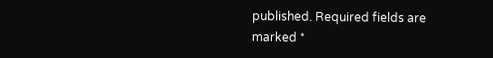published. Required fields are marked *